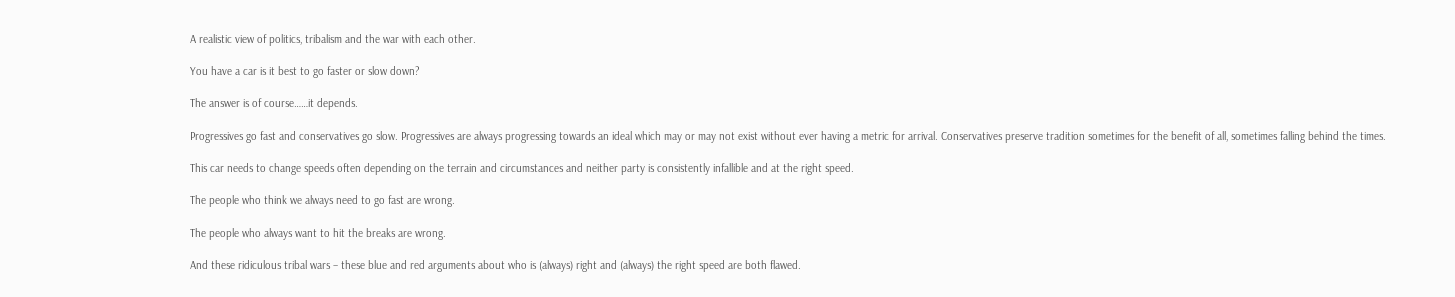A realistic view of politics, tribalism and the war with each other.

You have a car is it best to go faster or slow down?

The answer is of course……it depends.

Progressives go fast and conservatives go slow. Progressives are always progressing towards an ideal which may or may not exist without ever having a metric for arrival. Conservatives preserve tradition sometimes for the benefit of all, sometimes falling behind the times.

This car needs to change speeds often depending on the terrain and circumstances and neither party is consistently infallible and at the right speed.

The people who think we always need to go fast are wrong.

The people who always want to hit the breaks are wrong.

And these ridiculous tribal wars – these blue and red arguments about who is (always) right and (always) the right speed are both flawed.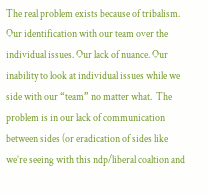The real problem exists because of tribalism. Our identification with our team over the individual issues. Our lack of nuance. Our inability to look at individual issues while we side with our “team” no matter what.  The problem is in our lack of communication between sides (or eradication of sides like we’re seeing with this ndp/liberal coaltion and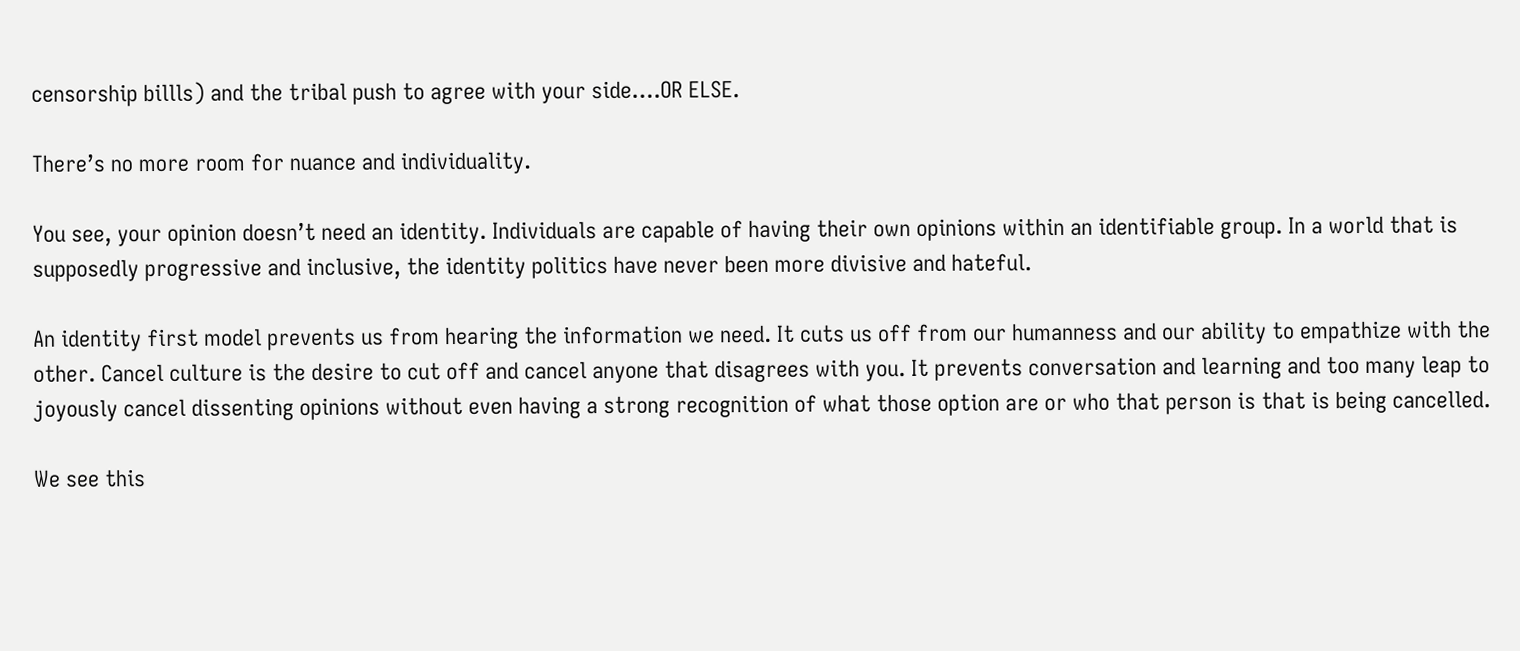censorship billls) and the tribal push to agree with your side….OR ELSE.

There’s no more room for nuance and individuality.

You see, your opinion doesn’t need an identity. Individuals are capable of having their own opinions within an identifiable group. In a world that is supposedly progressive and inclusive, the identity politics have never been more divisive and hateful.

An identity first model prevents us from hearing the information we need. It cuts us off from our humanness and our ability to empathize with the other. Cancel culture is the desire to cut off and cancel anyone that disagrees with you. It prevents conversation and learning and too many leap to joyously cancel dissenting opinions without even having a strong recognition of what those option are or who that person is that is being cancelled.

We see this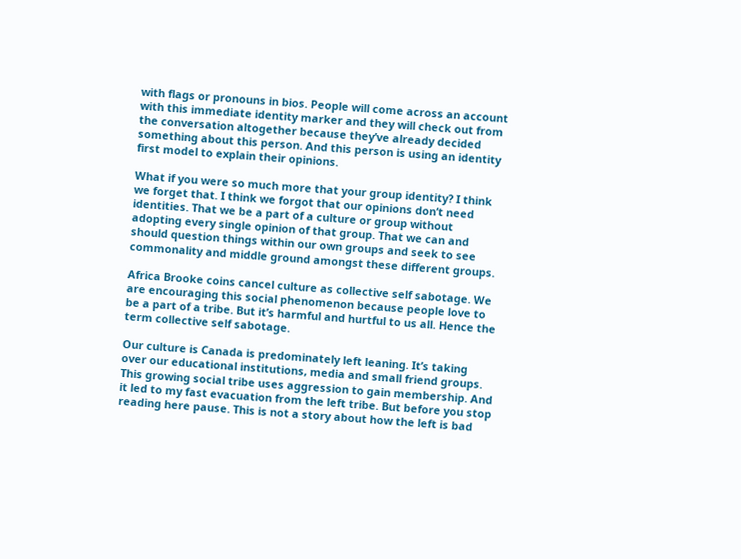with flags or pronouns in bios. People will come across an account with this immediate identity marker and they will check out from the conversation altogether because they’ve already decided something about this person. And this person is using an identity first model to explain their opinions.

What if you were so much more that your group identity? I think we forget that. I think we forgot that our opinions don’t need identities. That we be a part of a culture or group without adopting every single opinion of that group. That we can and should question things within our own groups and seek to see commonality and middle ground amongst these different groups.

Africa Brooke coins cancel culture as collective self sabotage. We are encouraging this social phenomenon because people love to be a part of a tribe. But it’s harmful and hurtful to us all. Hence the term collective self sabotage.

Our culture is Canada is predominately left leaning. It’s taking over our educational institutions, media and small friend groups. This growing social tribe uses aggression to gain membership. And it led to my fast evacuation from the left tribe. But before you stop reading here pause. This is not a story about how the left is bad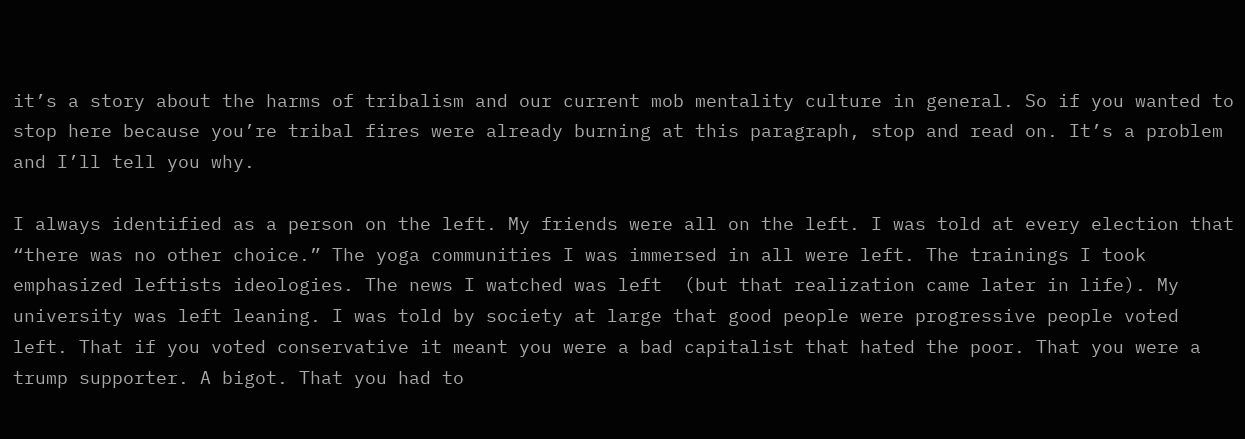it’s a story about the harms of tribalism and our current mob mentality culture in general. So if you wanted to stop here because you’re tribal fires were already burning at this paragraph, stop and read on. It’s a problem and I’ll tell you why.

I always identified as a person on the left. My friends were all on the left. I was told at every election that “there was no other choice.” The yoga communities I was immersed in all were left. The trainings I took emphasized leftists ideologies. The news I watched was left  (but that realization came later in life). My university was left leaning. I was told by society at large that good people were progressive people voted left. That if you voted conservative it meant you were a bad capitalist that hated the poor. That you were a trump supporter. A bigot. That you had to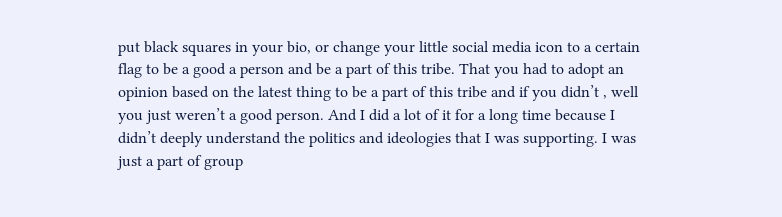put black squares in your bio, or change your little social media icon to a certain flag to be a good a person and be a part of this tribe. That you had to adopt an opinion based on the latest thing to be a part of this tribe and if you didn’t , well you just weren’t a good person. And I did a lot of it for a long time because I didn’t deeply understand the politics and ideologies that I was supporting. I was just a part of group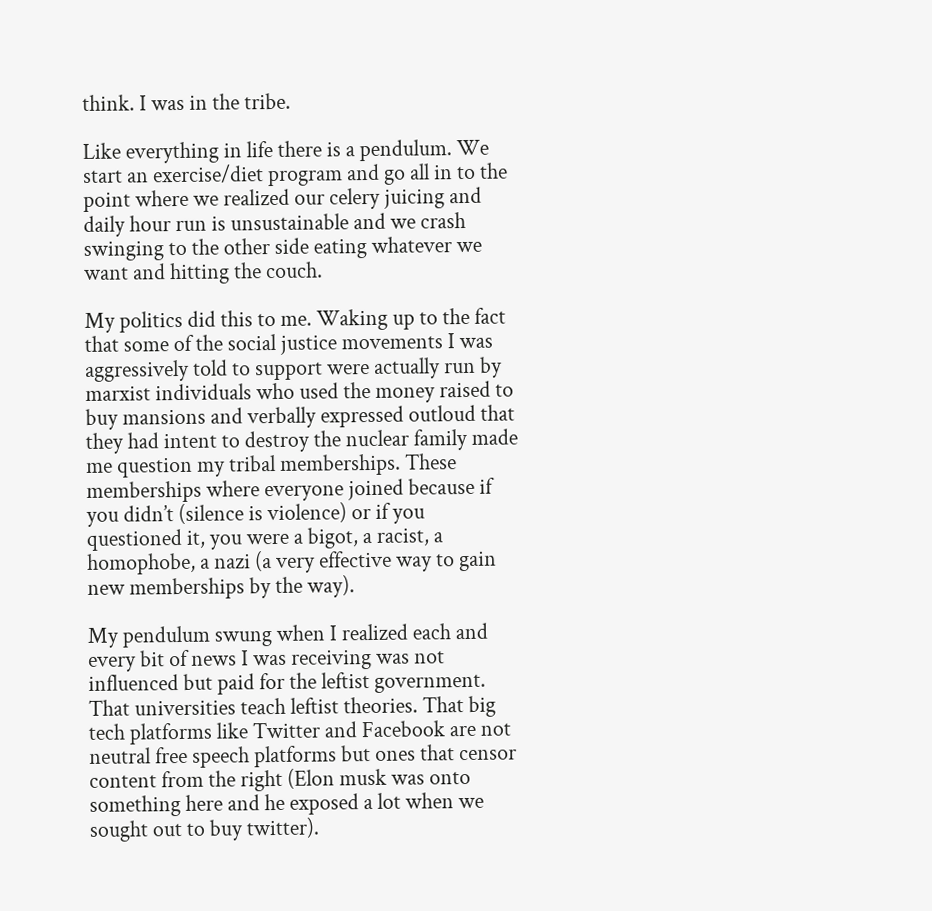think. I was in the tribe.

Like everything in life there is a pendulum. We start an exercise/diet program and go all in to the point where we realized our celery juicing and daily hour run is unsustainable and we crash swinging to the other side eating whatever we want and hitting the couch.

My politics did this to me. Waking up to the fact that some of the social justice movements I was aggressively told to support were actually run by marxist individuals who used the money raised to buy mansions and verbally expressed outloud that they had intent to destroy the nuclear family made me question my tribal memberships. These memberships where everyone joined because if you didn’t (silence is violence) or if you questioned it, you were a bigot, a racist, a homophobe, a nazi (a very effective way to gain new memberships by the way).

My pendulum swung when I realized each and every bit of news I was receiving was not influenced but paid for the leftist government. That universities teach leftist theories. That big tech platforms like Twitter and Facebook are not neutral free speech platforms but ones that censor content from the right (Elon musk was onto something here and he exposed a lot when we sought out to buy twitter).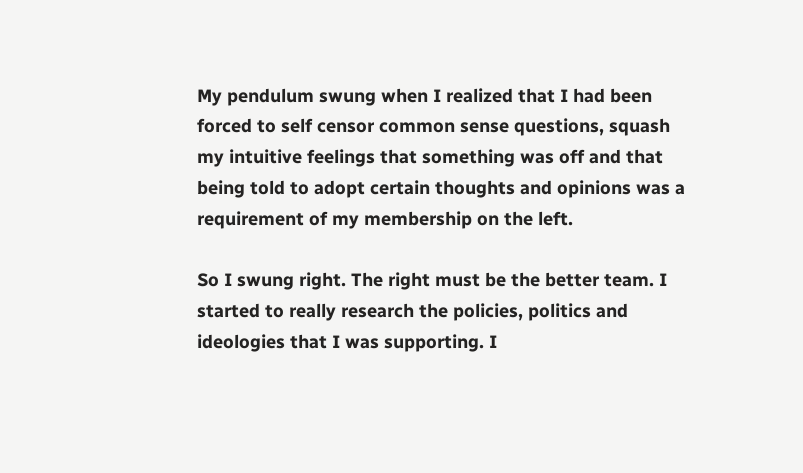My pendulum swung when I realized that I had been forced to self censor common sense questions, squash my intuitive feelings that something was off and that being told to adopt certain thoughts and opinions was a requirement of my membership on the left.

So I swung right. The right must be the better team. I started to really research the policies, politics and ideologies that I was supporting. I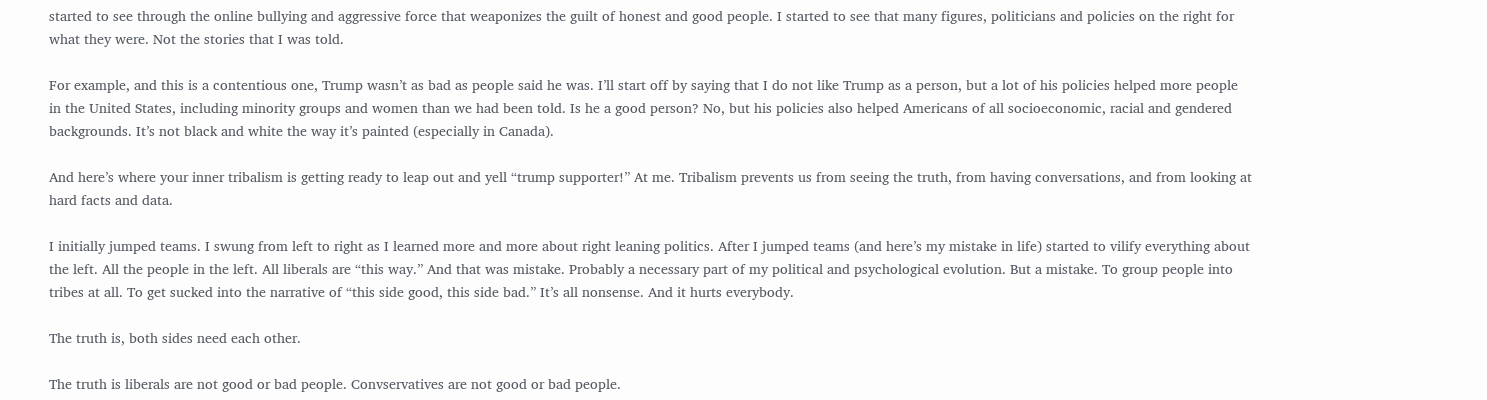started to see through the online bullying and aggressive force that weaponizes the guilt of honest and good people. I started to see that many figures, politicians and policies on the right for what they were. Not the stories that I was told.

For example, and this is a contentious one, Trump wasn’t as bad as people said he was. I’ll start off by saying that I do not like Trump as a person, but a lot of his policies helped more people in the United States, including minority groups and women than we had been told. Is he a good person? No, but his policies also helped Americans of all socioeconomic, racial and gendered backgrounds. It’s not black and white the way it’s painted (especially in Canada).

And here’s where your inner tribalism is getting ready to leap out and yell “trump supporter!” At me. Tribalism prevents us from seeing the truth, from having conversations, and from looking at hard facts and data.

I initially jumped teams. I swung from left to right as I learned more and more about right leaning politics. After I jumped teams (and here’s my mistake in life) started to vilify everything about the left. All the people in the left. All liberals are “this way.” And that was mistake. Probably a necessary part of my political and psychological evolution. But a mistake. To group people into tribes at all. To get sucked into the narrative of “this side good, this side bad.” It’s all nonsense. And it hurts everybody.

The truth is, both sides need each other.

The truth is liberals are not good or bad people. Convservatives are not good or bad people.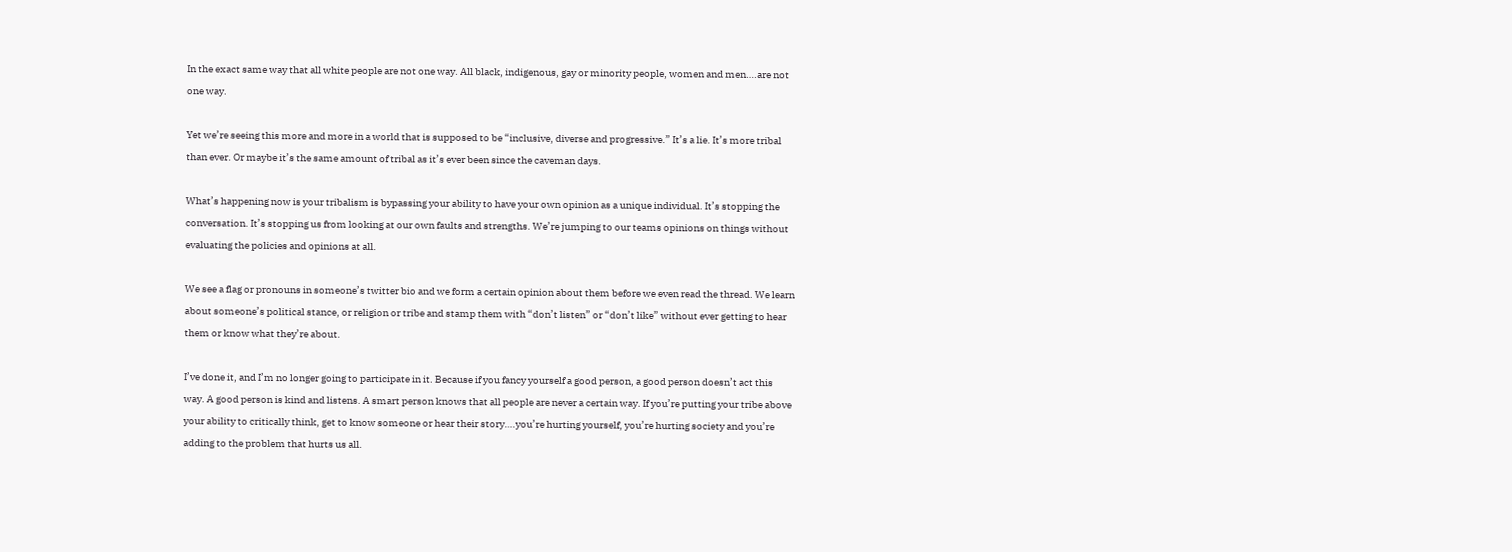In the exact same way that all white people are not one way. All black, indigenous, gay or minority people, women and men….are not one way.

Yet we’re seeing this more and more in a world that is supposed to be “inclusive, diverse and progressive.” It’s a lie. It’s more tribal than ever. Or maybe it’s the same amount of tribal as it’s ever been since the caveman days.

What’s happening now is your tribalism is bypassing your ability to have your own opinion as a unique individual. It’s stopping the conversation. It’s stopping us from looking at our own faults and strengths. We’re jumping to our teams opinions on things without evaluating the policies and opinions at all.

We see a flag or pronouns in someone’s twitter bio and we form a certain opinion about them before we even read the thread. We learn about someone’s political stance, or religion or tribe and stamp them with “don’t listen” or “don’t like” without ever getting to hear them or know what they’re about.

I’ve done it, and I’m no longer going to participate in it. Because if you fancy yourself a good person, a good person doesn’t act this way. A good person is kind and listens. A smart person knows that all people are never a certain way. If you’re putting your tribe above your ability to critically think, get to know someone or hear their story….you’re hurting yourself, you’re hurting society and you’re adding to the problem that hurts us all.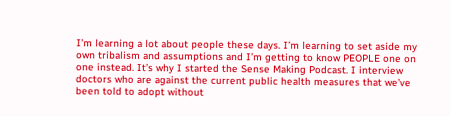I’m learning a lot about people these days. I’m learning to set aside my own tribalism and assumptions and I’m getting to know PEOPLE one on one instead. It’s why I started the Sense Making Podcast. I interview doctors who are against the current public health measures that we’ve been told to adopt without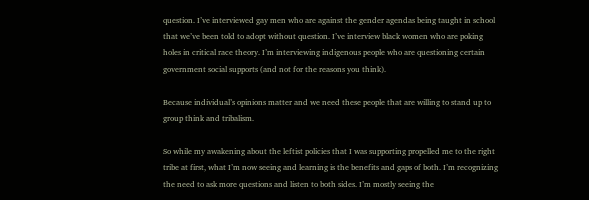question. I’ve interviewed gay men who are against the gender agendas being taught in school that we’ve been told to adopt without question. I’ve interview black women who are poking holes in critical race theory. I’m interviewing indigenous people who are questioning certain government social supports (and not for the reasons you think).

Because individual’s opinions matter and we need these people that are willing to stand up to group think and tribalism.

So while my awakening about the leftist policies that I was supporting propelled me to the right tribe at first, what I’m now seeing and learning is the benefits and gaps of both. I’m recognizing the need to ask more questions and listen to both sides. I’m mostly seeing the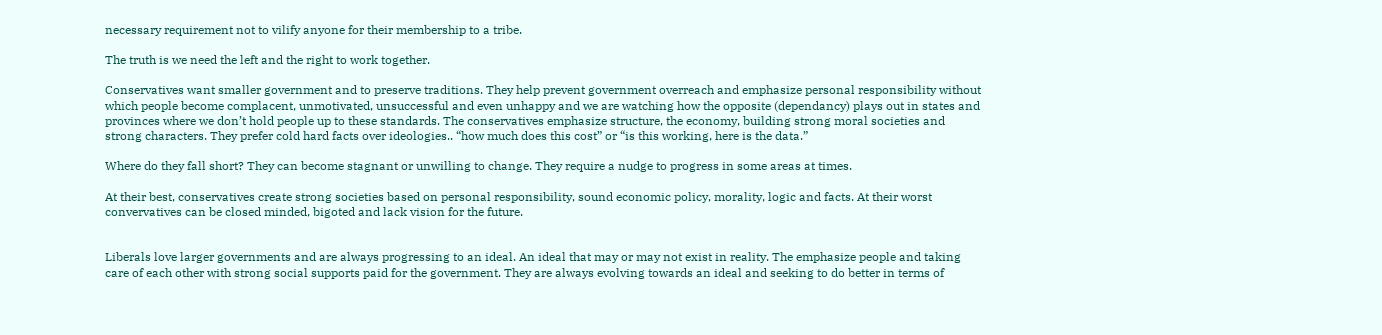necessary requirement not to vilify anyone for their membership to a tribe.

The truth is we need the left and the right to work together.

Conservatives want smaller government and to preserve traditions. They help prevent government overreach and emphasize personal responsibility without which people become complacent, unmotivated, unsuccessful and even unhappy and we are watching how the opposite (dependancy) plays out in states and provinces where we don’t hold people up to these standards. The conservatives emphasize structure, the economy, building strong moral societies and strong characters. They prefer cold hard facts over ideologies.. “how much does this cost” or “is this working, here is the data.”

Where do they fall short? They can become stagnant or unwilling to change. They require a nudge to progress in some areas at times.

At their best, conservatives create strong societies based on personal responsibility, sound economic policy, morality, logic and facts. At their worst convervatives can be closed minded, bigoted and lack vision for the future.


Liberals love larger governments and are always progressing to an ideal. An ideal that may or may not exist in reality. The emphasize people and taking care of each other with strong social supports paid for the government. They are always evolving towards an ideal and seeking to do better in terms of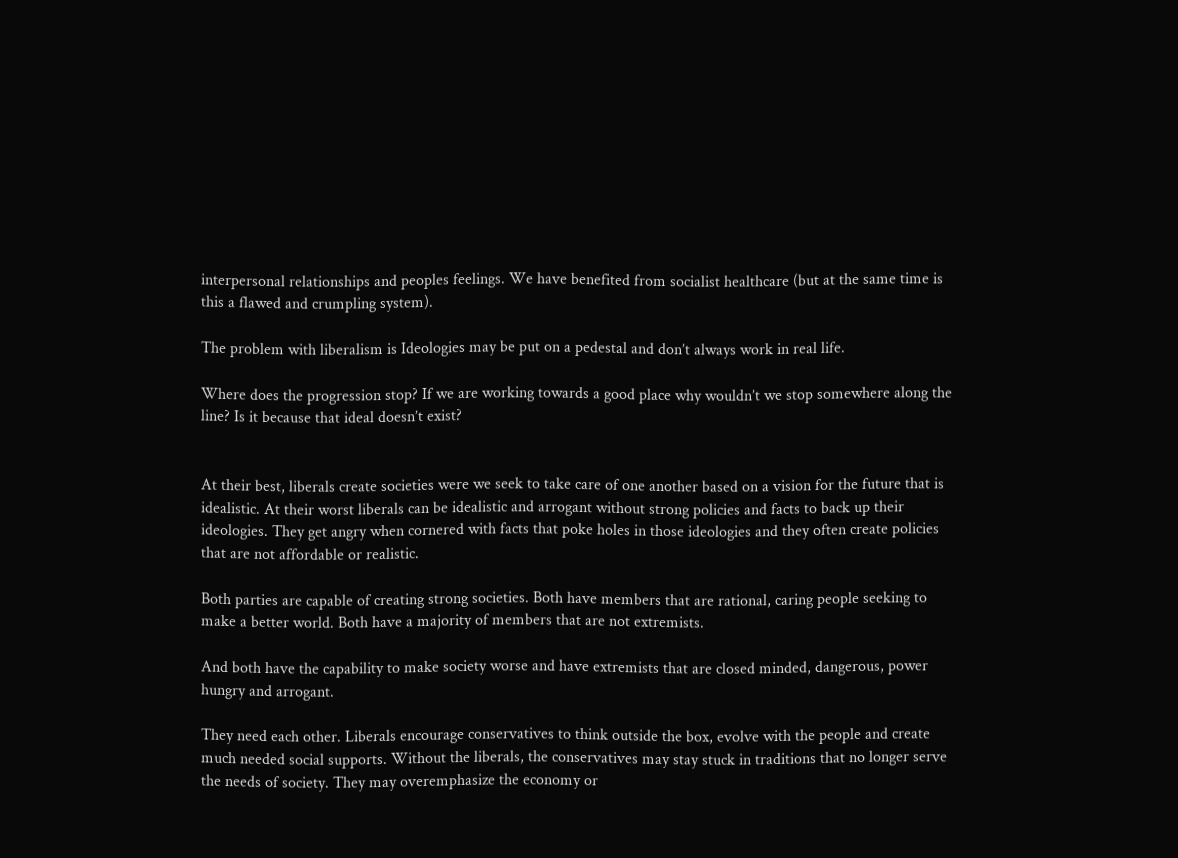interpersonal relationships and peoples feelings. We have benefited from socialist healthcare (but at the same time is this a flawed and crumpling system).

The problem with liberalism is Ideologies may be put on a pedestal and don’t always work in real life.

Where does the progression stop? If we are working towards a good place why wouldn’t we stop somewhere along the line? Is it because that ideal doesn’t exist?


At their best, liberals create societies were we seek to take care of one another based on a vision for the future that is idealistic. At their worst liberals can be idealistic and arrogant without strong policies and facts to back up their ideologies. They get angry when cornered with facts that poke holes in those ideologies and they often create policies that are not affordable or realistic.

Both parties are capable of creating strong societies. Both have members that are rational, caring people seeking to make a better world. Both have a majority of members that are not extremists.

And both have the capability to make society worse and have extremists that are closed minded, dangerous, power hungry and arrogant.

They need each other. Liberals encourage conservatives to think outside the box, evolve with the people and create much needed social supports. Without the liberals, the conservatives may stay stuck in traditions that no longer serve the needs of society. They may overemphasize the economy or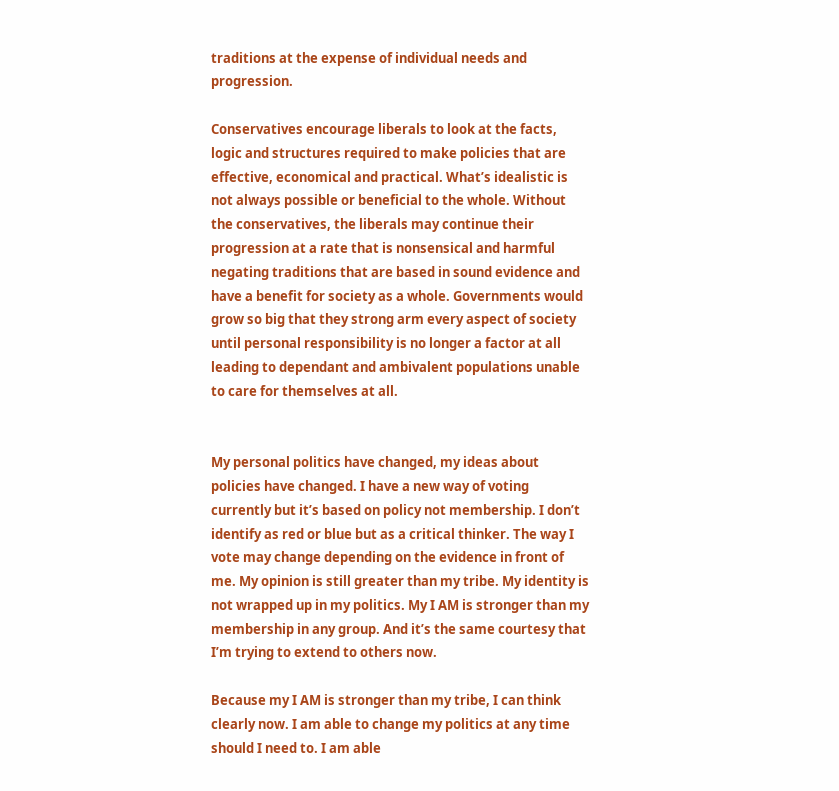traditions at the expense of individual needs and progression.

Conservatives encourage liberals to look at the facts, logic and structures required to make policies that are effective, economical and practical. What’s idealistic is not always possible or beneficial to the whole. Without the conservatives, the liberals may continue their progression at a rate that is nonsensical and harmful negating traditions that are based in sound evidence and have a benefit for society as a whole. Governments would grow so big that they strong arm every aspect of society until personal responsibility is no longer a factor at all leading to dependant and ambivalent populations unable to care for themselves at all.


My personal politics have changed, my ideas about policies have changed. I have a new way of voting currently but it’s based on policy not membership. I don’t identify as red or blue but as a critical thinker. The way I vote may change depending on the evidence in front of me. My opinion is still greater than my tribe. My identity is not wrapped up in my politics. My I AM is stronger than my membership in any group. And it’s the same courtesy that I’m trying to extend to others now.

Because my I AM is stronger than my tribe, I can think clearly now. I am able to change my politics at any time should I need to. I am able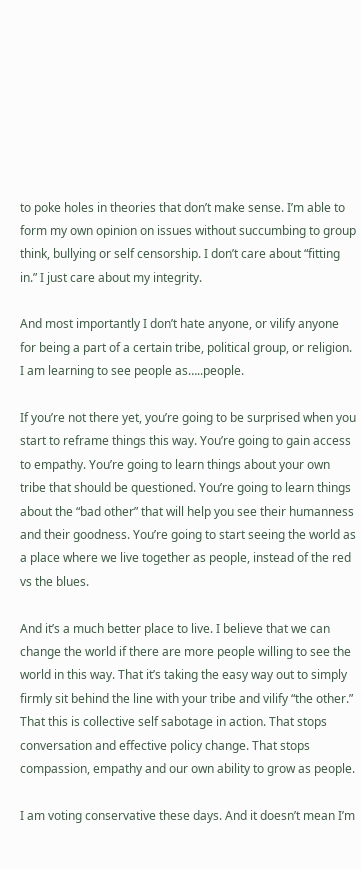to poke holes in theories that don’t make sense. I’m able to form my own opinion on issues without succumbing to group think, bullying or self censorship. I don’t care about “fitting in.” I just care about my integrity.

And most importantly I don’t hate anyone, or vilify anyone for being a part of a certain tribe, political group, or religion. I am learning to see people as…..people.

If you’re not there yet, you’re going to be surprised when you start to reframe things this way. You’re going to gain access to empathy. You’re going to learn things about your own tribe that should be questioned. You’re going to learn things about the “bad other” that will help you see their humanness and their goodness. You’re going to start seeing the world as a place where we live together as people, instead of the red vs the blues.

And it’s a much better place to live. I believe that we can change the world if there are more people willing to see the world in this way. That it’s taking the easy way out to simply firmly sit behind the line with your tribe and vilify “the other.” That this is collective self sabotage in action. That stops conversation and effective policy change. That stops compassion, empathy and our own ability to grow as people.

I am voting conservative these days. And it doesn’t mean I’m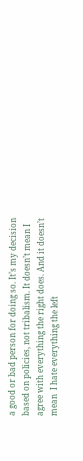a good or bad person for doing so. It’s my decision based on policies, not tribalism. It doesn’t mean I agree with everything the right does. And it doesn’t mean  I hate everything the left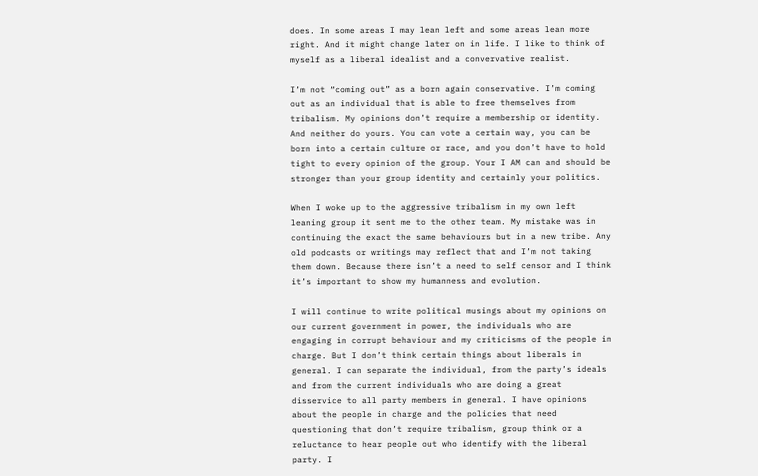does. In some areas I may lean left and some areas lean more right. And it might change later on in life. I like to think of myself as a liberal idealist and a convervative realist.

I’m not “coming out” as a born again conservative. I’m coming out as an individual that is able to free themselves from tribalism. My opinions don’t require a membership or identity. And neither do yours. You can vote a certain way, you can be born into a certain culture or race, and you don’t have to hold tight to every opinion of the group. Your I AM can and should be stronger than your group identity and certainly your politics.

When I woke up to the aggressive tribalism in my own left leaning group it sent me to the other team. My mistake was in continuing the exact the same behaviours but in a new tribe. Any old podcasts or writings may reflect that and I’m not taking them down. Because there isn’t a need to self censor and I think it’s important to show my humanness and evolution.

I will continue to write political musings about my opinions on our current government in power, the individuals who are engaging in corrupt behaviour and my criticisms of the people in charge. But I don’t think certain things about liberals in general. I can separate the individual, from the party’s ideals and from the current individuals who are doing a great disservice to all party members in general. I have opinions about the people in charge and the policies that need questioning that don’t require tribalism, group think or a reluctance to hear people out who identify with the liberal party. I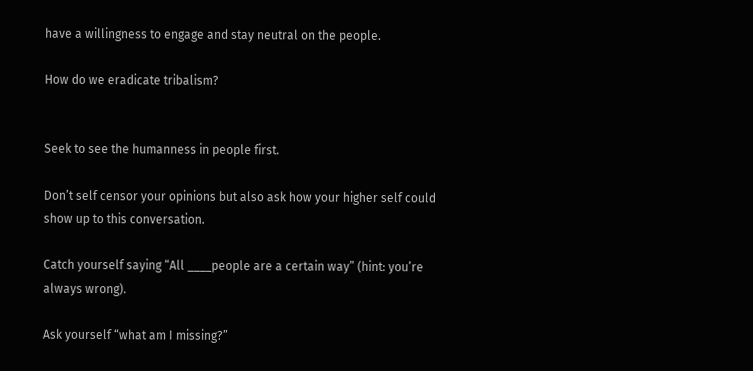have a willingness to engage and stay neutral on the people.

How do we eradicate tribalism?


Seek to see the humanness in people first.

Don’t self censor your opinions but also ask how your higher self could show up to this conversation.

Catch yourself saying “All ____people are a certain way” (hint: you’re always wrong).

Ask yourself “what am I missing?”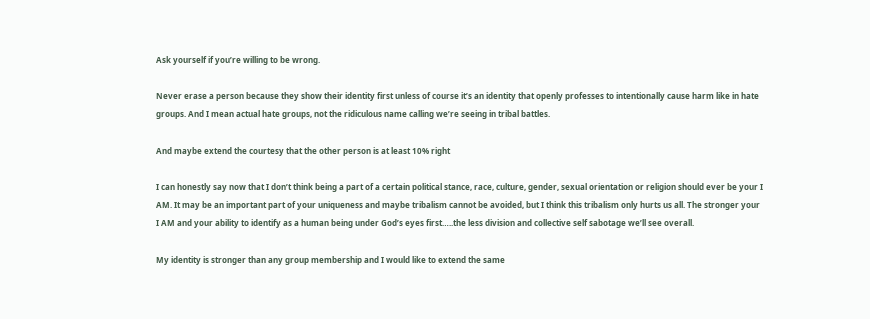Ask yourself if you’re willing to be wrong.

Never erase a person because they show their identity first unless of course it’s an identity that openly professes to intentionally cause harm like in hate groups. And I mean actual hate groups, not the ridiculous name calling we’re seeing in tribal battles.

And maybe extend the courtesy that the other person is at least 10% right

I can honestly say now that I don’t think being a part of a certain political stance, race, culture, gender, sexual orientation or religion should ever be your I AM. It may be an important part of your uniqueness and maybe tribalism cannot be avoided, but I think this tribalism only hurts us all. The stronger your I AM and your ability to identify as a human being under God’s eyes first…..the less division and collective self sabotage we’ll see overall.

My identity is stronger than any group membership and I would like to extend the same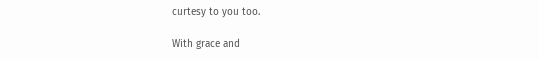curtesy to you too.

With grace and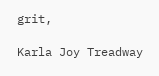grit,

Karla Joy Treadway